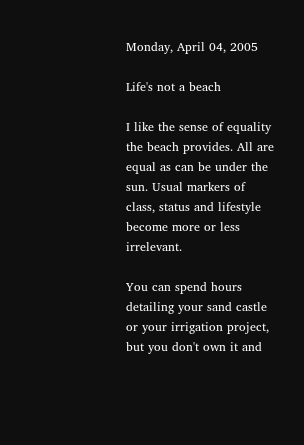Monday, April 04, 2005

Life's not a beach

I like the sense of equality the beach provides. All are equal as can be under the sun. Usual markers of class, status and lifestyle become more or less irrelevant.

You can spend hours detailing your sand castle or your irrigation project, but you don't own it and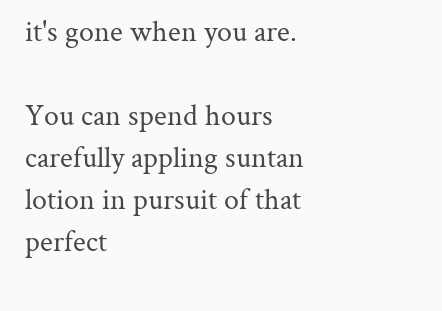it's gone when you are.

You can spend hours carefully appling suntan lotion in pursuit of that perfect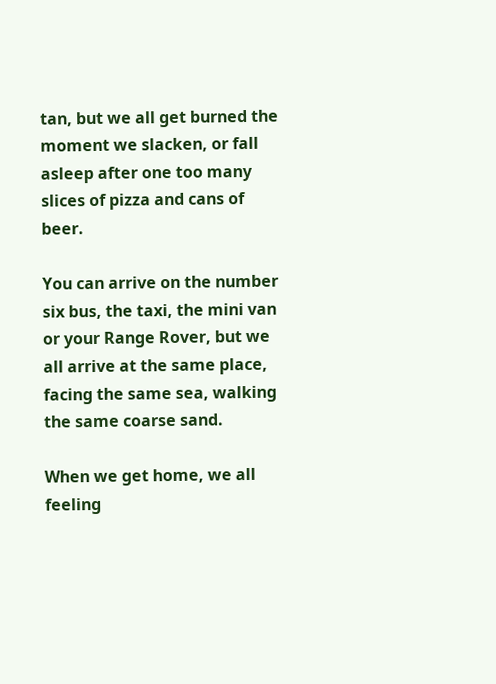tan, but we all get burned the moment we slacken, or fall asleep after one too many slices of pizza and cans of beer.

You can arrive on the number six bus, the taxi, the mini van or your Range Rover, but we all arrive at the same place, facing the same sea, walking the same coarse sand.

When we get home, we all feeling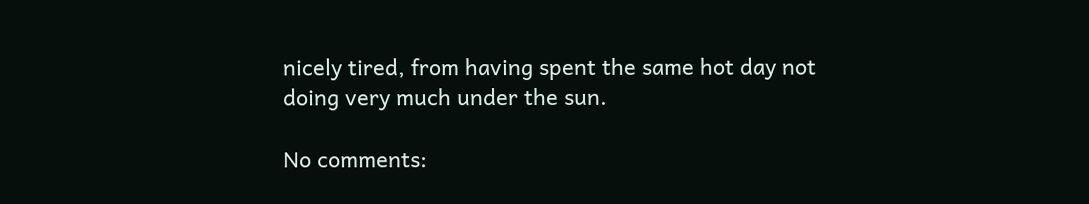nicely tired, from having spent the same hot day not doing very much under the sun.

No comments: